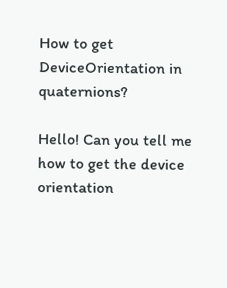How to get DeviceOrientation in quaternions?

Hello! Can you tell me how to get the device orientation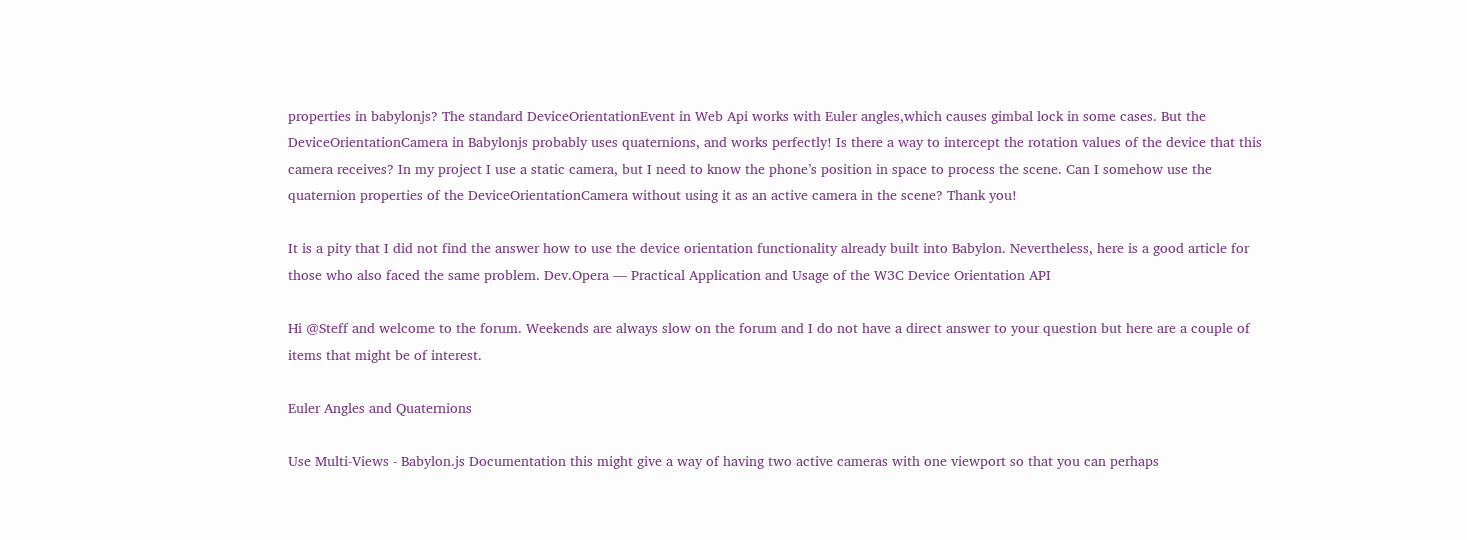properties in babylonjs? The standard DeviceOrientationEvent in Web Api works with Euler angles,which causes gimbal lock in some cases. But the DeviceOrientationCamera in Babylonjs probably uses quaternions, and works perfectly! Is there a way to intercept the rotation values of the device that this camera receives? In my project I use a static camera, but I need to know the phone’s position in space to process the scene. Can I somehow use the quaternion properties of the DeviceOrientationCamera without using it as an active camera in the scene? Thank you!

It is a pity that I did not find the answer how to use the device orientation functionality already built into Babylon. Nevertheless, here is a good article for those who also faced the same problem. Dev.Opera — Practical Application and Usage of the W3C Device Orientation API

Hi @Steff and welcome to the forum. Weekends are always slow on the forum and I do not have a direct answer to your question but here are a couple of items that might be of interest.

Euler Angles and Quaternions

Use Multi-Views - Babylon.js Documentation this might give a way of having two active cameras with one viewport so that you can perhaps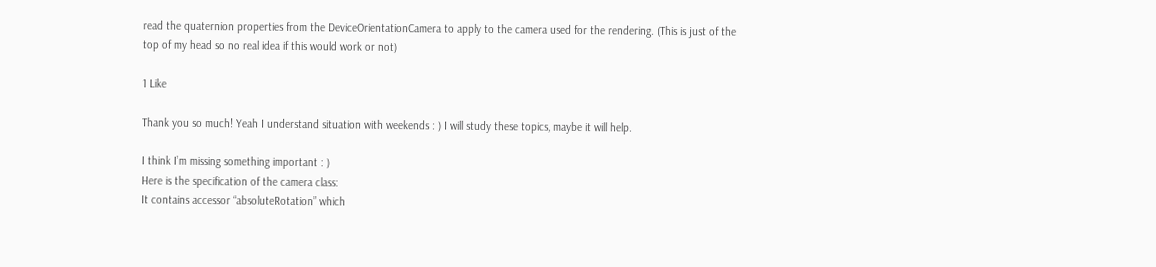read the quaternion properties from the DeviceOrientationCamera to apply to the camera used for the rendering. (This is just of the top of my head so no real idea if this would work or not)

1 Like

Thank you so much! Yeah I understand situation with weekends : ) I will study these topics, maybe it will help.

I think I’m missing something important : )
Here is the specification of the camera class:
It contains accessor “absoluteRotation” which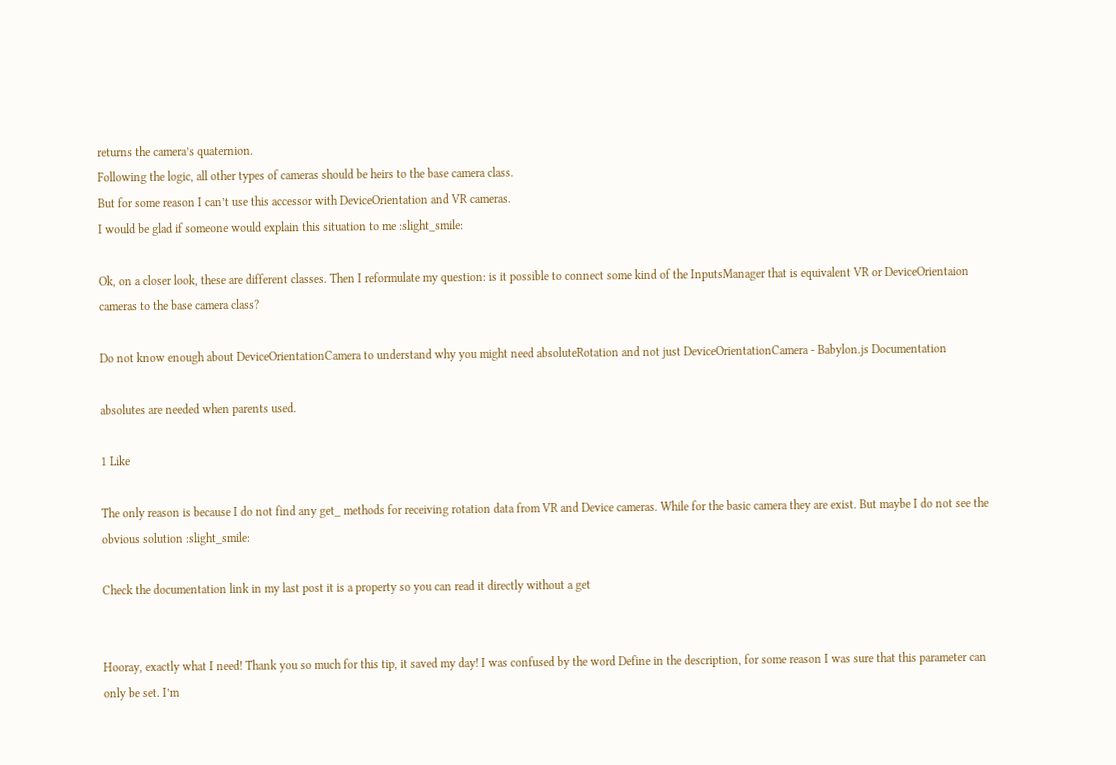returns the camera’s quaternion.
Following the logic, all other types of cameras should be heirs to the base camera class.
But for some reason I can’t use this accessor with DeviceOrientation and VR cameras.
I would be glad if someone would explain this situation to me :slight_smile:

Ok, on a closer look, these are different classes. Then I reformulate my question: is it possible to connect some kind of the InputsManager that is equivalent VR or DeviceOrientaion cameras to the base camera class?

Do not know enough about DeviceOrientationCamera to understand why you might need absoluteRotation and not just DeviceOrientationCamera - Babylon.js Documentation

absolutes are needed when parents used.

1 Like

The only reason is because I do not find any get_ methods for receiving rotation data from VR and Device cameras. While for the basic camera they are exist. But maybe I do not see the obvious solution :slight_smile:

Check the documentation link in my last post it is a property so you can read it directly without a get


Hooray, exactly what I need! Thank you so much for this tip, it saved my day! I was confused by the word Define in the description, for some reason I was sure that this parameter can only be set. I’m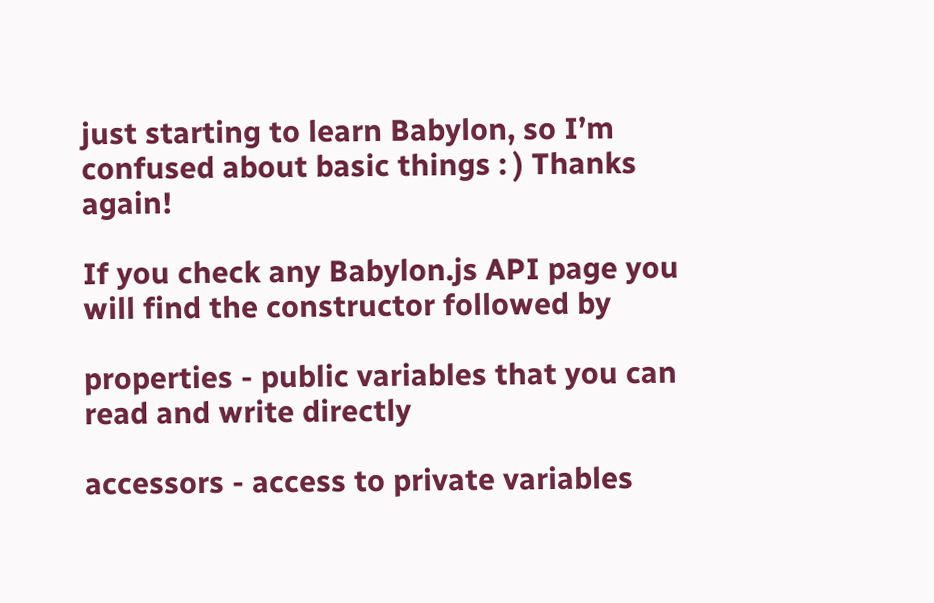just starting to learn Babylon, so I’m confused about basic things : ) Thanks again!

If you check any Babylon.js API page you will find the constructor followed by

properties - public variables that you can read and write directly

accessors - access to private variables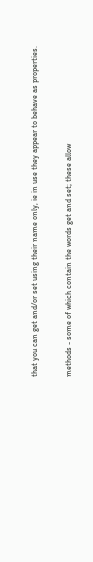that you can get and/or set using their name only, ie in use they appear to behave as properties.

methods - some of which contain the words get and set; these allow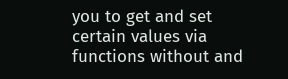you to get and set certain values via functions without and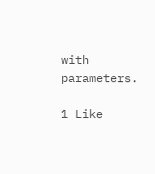with parameters.

1 Like